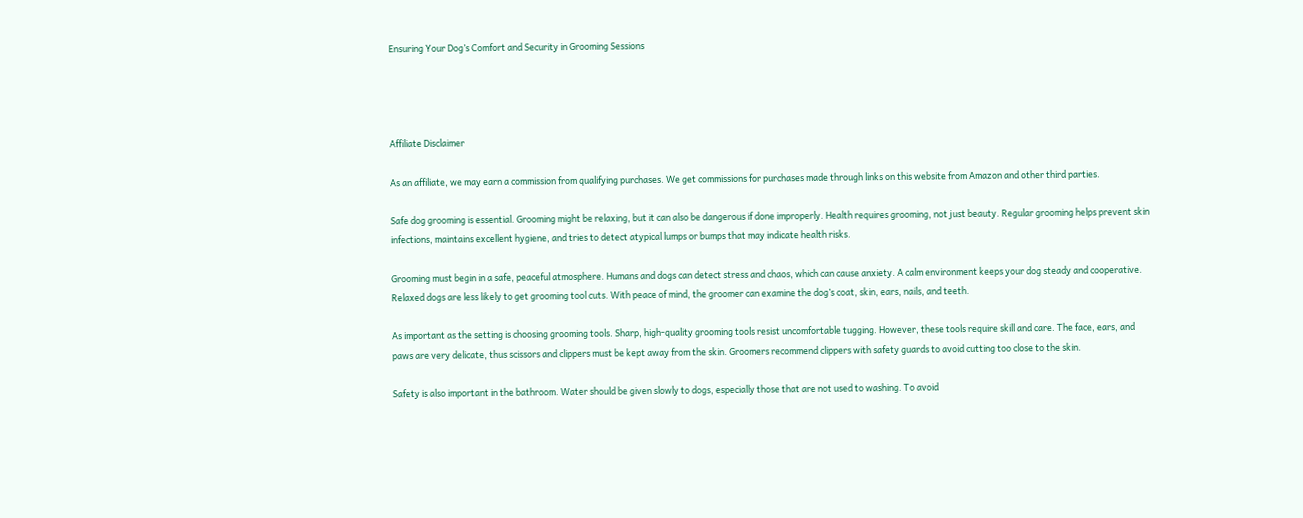Ensuring Your Dog’s Comfort and Security in Grooming Sessions




Affiliate Disclaimer

As an affiliate, we may earn a commission from qualifying purchases. We get commissions for purchases made through links on this website from Amazon and other third parties.

Safe dog grooming is essential. Grooming might be relaxing, but it can also be dangerous if done improperly. Health requires grooming, not just beauty. Regular grooming helps prevent skin infections, maintains excellent hygiene, and tries to detect atypical lumps or bumps that may indicate health risks.

Grooming must begin in a safe, peaceful atmosphere. Humans and dogs can detect stress and chaos, which can cause anxiety. A calm environment keeps your dog steady and cooperative. Relaxed dogs are less likely to get grooming tool cuts. With peace of mind, the groomer can examine the dog’s coat, skin, ears, nails, and teeth.

As important as the setting is choosing grooming tools. Sharp, high-quality grooming tools resist uncomfortable tugging. However, these tools require skill and care. The face, ears, and paws are very delicate, thus scissors and clippers must be kept away from the skin. Groomers recommend clippers with safety guards to avoid cutting too close to the skin.

Safety is also important in the bathroom. Water should be given slowly to dogs, especially those that are not used to washing. To avoid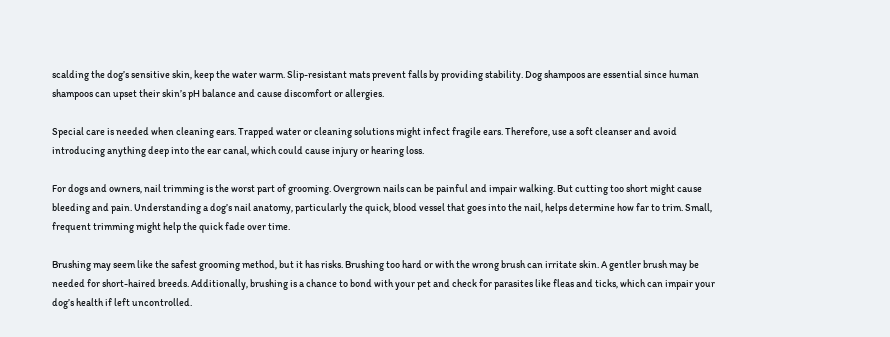scalding the dog’s sensitive skin, keep the water warm. Slip-resistant mats prevent falls by providing stability. Dog shampoos are essential since human shampoos can upset their skin’s pH balance and cause discomfort or allergies.

Special care is needed when cleaning ears. Trapped water or cleaning solutions might infect fragile ears. Therefore, use a soft cleanser and avoid introducing anything deep into the ear canal, which could cause injury or hearing loss.

For dogs and owners, nail trimming is the worst part of grooming. Overgrown nails can be painful and impair walking. But cutting too short might cause bleeding and pain. Understanding a dog’s nail anatomy, particularly the quick, blood vessel that goes into the nail, helps determine how far to trim. Small, frequent trimming might help the quick fade over time.

Brushing may seem like the safest grooming method, but it has risks. Brushing too hard or with the wrong brush can irritate skin. A gentler brush may be needed for short-haired breeds. Additionally, brushing is a chance to bond with your pet and check for parasites like fleas and ticks, which can impair your dog’s health if left uncontrolled.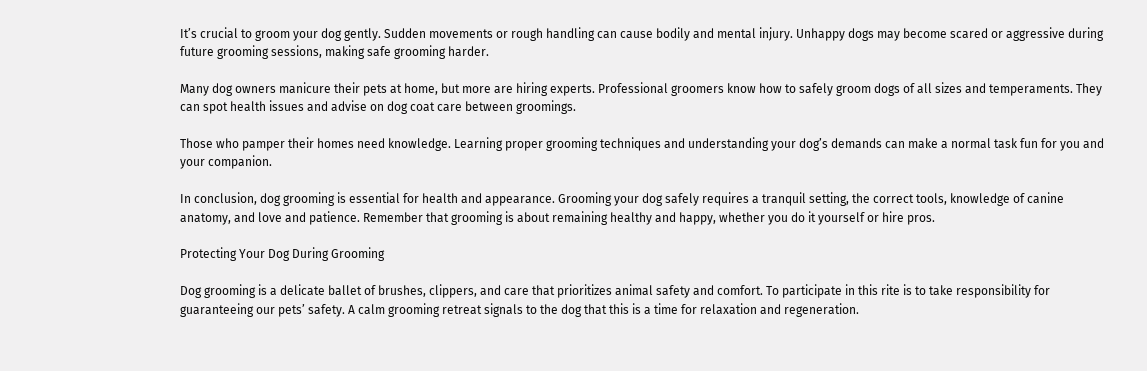It’s crucial to groom your dog gently. Sudden movements or rough handling can cause bodily and mental injury. Unhappy dogs may become scared or aggressive during future grooming sessions, making safe grooming harder.

Many dog owners manicure their pets at home, but more are hiring experts. Professional groomers know how to safely groom dogs of all sizes and temperaments. They can spot health issues and advise on dog coat care between groomings.

Those who pamper their homes need knowledge. Learning proper grooming techniques and understanding your dog’s demands can make a normal task fun for you and your companion.

In conclusion, dog grooming is essential for health and appearance. Grooming your dog safely requires a tranquil setting, the correct tools, knowledge of canine anatomy, and love and patience. Remember that grooming is about remaining healthy and happy, whether you do it yourself or hire pros.

Protecting Your Dog During Grooming

Dog grooming is a delicate ballet of brushes, clippers, and care that prioritizes animal safety and comfort. To participate in this rite is to take responsibility for guaranteeing our pets’ safety. A calm grooming retreat signals to the dog that this is a time for relaxation and regeneration.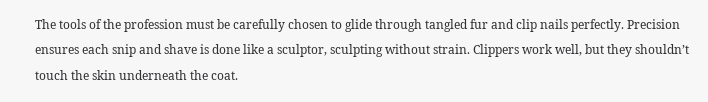The tools of the profession must be carefully chosen to glide through tangled fur and clip nails perfectly. Precision ensures each snip and shave is done like a sculptor, sculpting without strain. Clippers work well, but they shouldn’t touch the skin underneath the coat.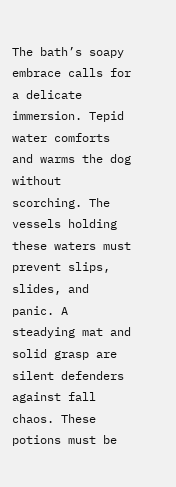The bath’s soapy embrace calls for a delicate immersion. Tepid water comforts and warms the dog without scorching. The vessels holding these waters must prevent slips, slides, and panic. A steadying mat and solid grasp are silent defenders against fall chaos. These potions must be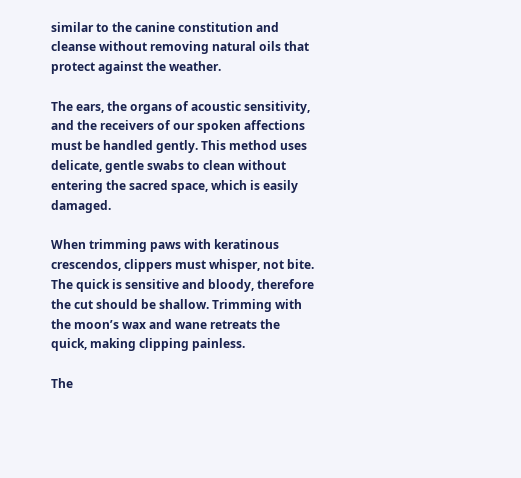similar to the canine constitution and cleanse without removing natural oils that protect against the weather.

The ears, the organs of acoustic sensitivity, and the receivers of our spoken affections must be handled gently. This method uses delicate, gentle swabs to clean without entering the sacred space, which is easily damaged.

When trimming paws with keratinous crescendos, clippers must whisper, not bite. The quick is sensitive and bloody, therefore the cut should be shallow. Trimming with the moon’s wax and wane retreats the quick, making clipping painless.

The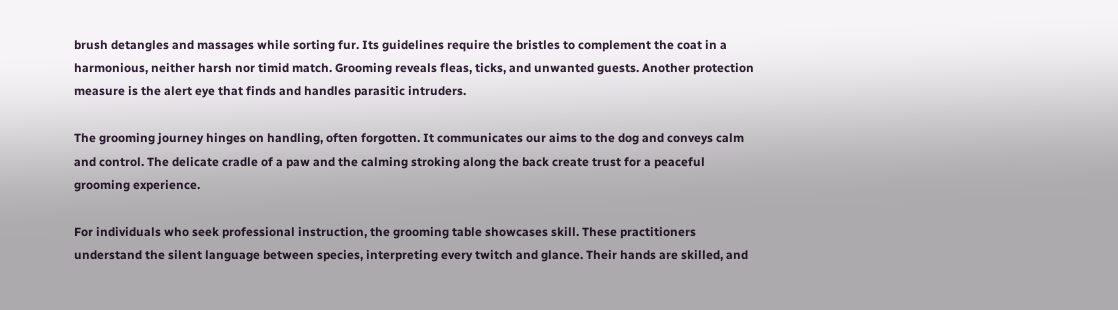brush detangles and massages while sorting fur. Its guidelines require the bristles to complement the coat in a harmonious, neither harsh nor timid match. Grooming reveals fleas, ticks, and unwanted guests. Another protection measure is the alert eye that finds and handles parasitic intruders.

The grooming journey hinges on handling, often forgotten. It communicates our aims to the dog and conveys calm and control. The delicate cradle of a paw and the calming stroking along the back create trust for a peaceful grooming experience.

For individuals who seek professional instruction, the grooming table showcases skill. These practitioners understand the silent language between species, interpreting every twitch and glance. Their hands are skilled, and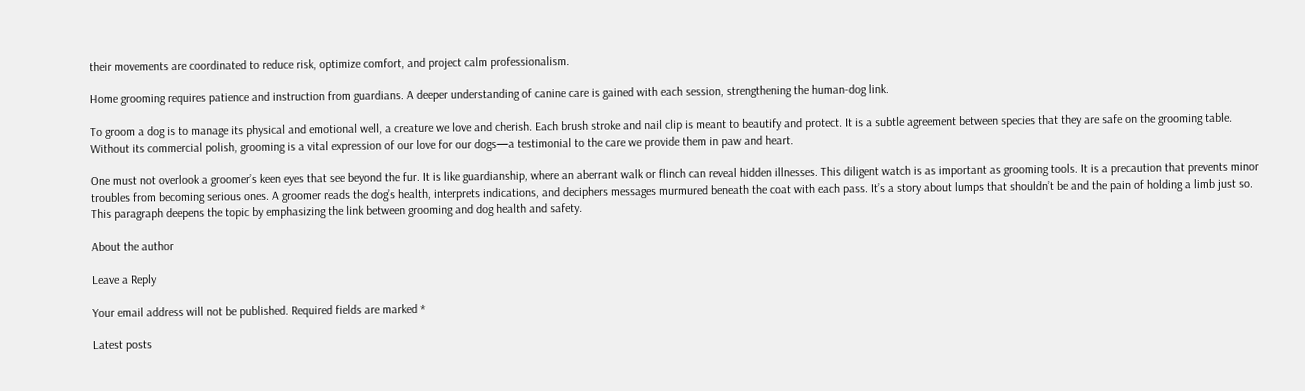their movements are coordinated to reduce risk, optimize comfort, and project calm professionalism.

Home grooming requires patience and instruction from guardians. A deeper understanding of canine care is gained with each session, strengthening the human-dog link.

To groom a dog is to manage its physical and emotional well, a creature we love and cherish. Each brush stroke and nail clip is meant to beautify and protect. It is a subtle agreement between species that they are safe on the grooming table. Without its commercial polish, grooming is a vital expression of our love for our dogs—a testimonial to the care we provide them in paw and heart.

One must not overlook a groomer’s keen eyes that see beyond the fur. It is like guardianship, where an aberrant walk or flinch can reveal hidden illnesses. This diligent watch is as important as grooming tools. It is a precaution that prevents minor troubles from becoming serious ones. A groomer reads the dog’s health, interprets indications, and deciphers messages murmured beneath the coat with each pass. It’s a story about lumps that shouldn’t be and the pain of holding a limb just so. This paragraph deepens the topic by emphasizing the link between grooming and dog health and safety.

About the author

Leave a Reply

Your email address will not be published. Required fields are marked *

Latest posts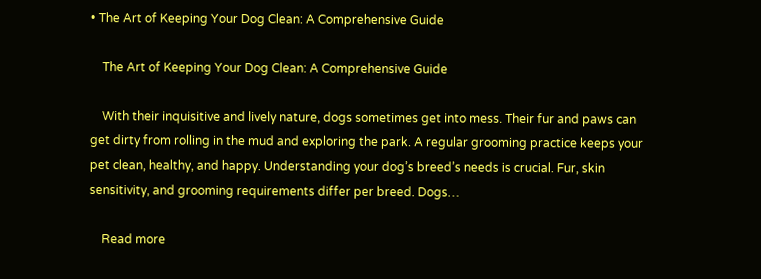• The Art of Keeping Your Dog Clean: A Comprehensive Guide

    The Art of Keeping Your Dog Clean: A Comprehensive Guide

    With their inquisitive and lively nature, dogs sometimes get into mess. Their fur and paws can get dirty from rolling in the mud and exploring the park. A regular grooming practice keeps your pet clean, healthy, and happy. Understanding your dog’s breed’s needs is crucial. Fur, skin sensitivity, and grooming requirements differ per breed. Dogs…

    Read more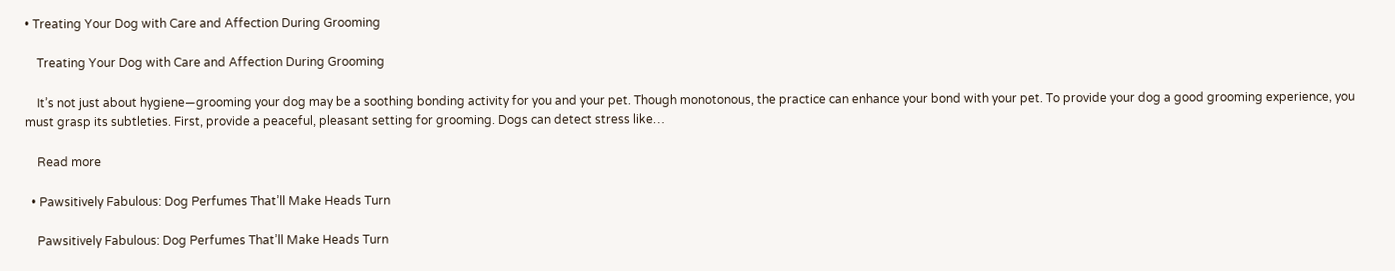• Treating Your Dog with Care and Affection During Grooming

    Treating Your Dog with Care and Affection During Grooming

    It’s not just about hygiene—grooming your dog may be a soothing bonding activity for you and your pet. Though monotonous, the practice can enhance your bond with your pet. To provide your dog a good grooming experience, you must grasp its subtleties. First, provide a peaceful, pleasant setting for grooming. Dogs can detect stress like…

    Read more

  • Pawsitively Fabulous: Dog Perfumes That’ll Make Heads Turn

    Pawsitively Fabulous: Dog Perfumes That’ll Make Heads Turn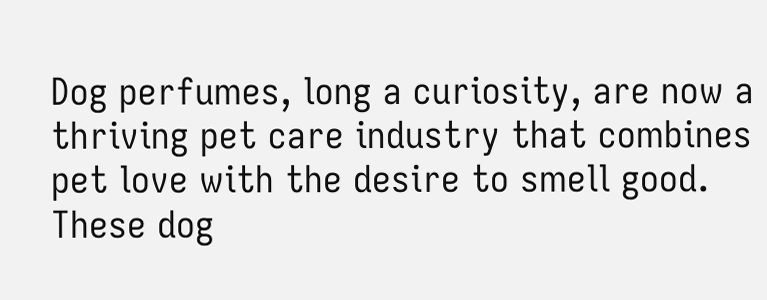Dog perfumes, long a curiosity, are now a thriving pet care industry that combines pet love with the desire to smell good. These dog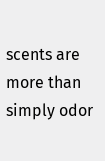scents are more than simply odor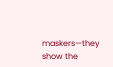maskers—they show the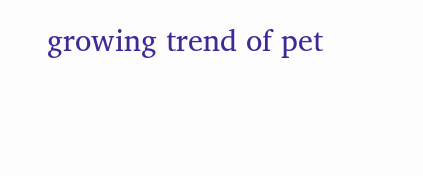growing trend of pet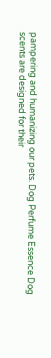pampering and humanizing our pets. Dog Perfume Essence Dog scents are designed for their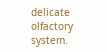delicate olfactory system.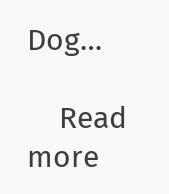Dog…

    Read more